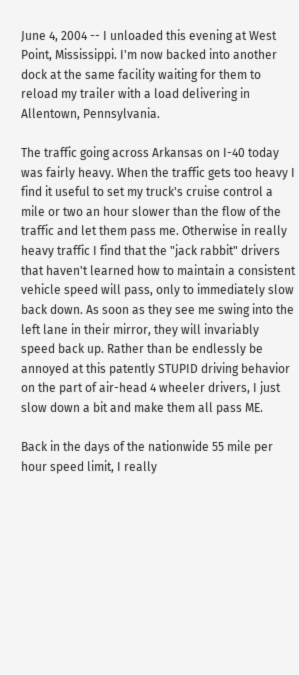June 4, 2004 -- I unloaded this evening at West Point, Mississippi. I'm now backed into another dock at the same facility waiting for them to reload my trailer with a load delivering in Allentown, Pennsylvania.

The traffic going across Arkansas on I-40 today was fairly heavy. When the traffic gets too heavy I find it useful to set my truck's cruise control a mile or two an hour slower than the flow of the traffic and let them pass me. Otherwise in really heavy traffic I find that the "jack rabbit" drivers that haven't learned how to maintain a consistent vehicle speed will pass, only to immediately slow back down. As soon as they see me swing into the left lane in their mirror, they will invariably speed back up. Rather than be endlessly be annoyed at this patently STUPID driving behavior on the part of air-head 4 wheeler drivers, I just slow down a bit and make them all pass ME.

Back in the days of the nationwide 55 mile per hour speed limit, I really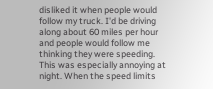disliked it when people would follow my truck. I'd be driving along about 60 miles per hour and people would follow me thinking they were speeding. This was especially annoying at night. When the speed limits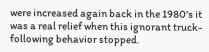were increased again back in the 1980's it was a real relief when this ignorant truck-following behavior stopped.